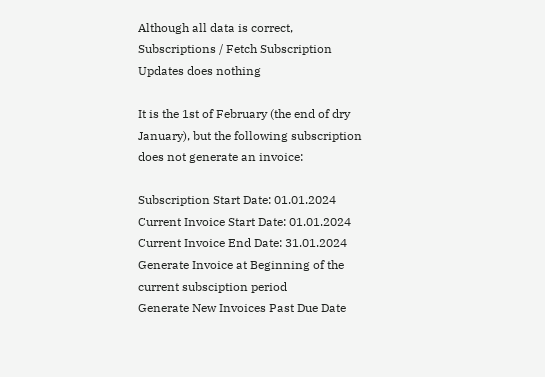Although all data is correct, Subscriptions / Fetch Subscription Updates does nothing

It is the 1st of February (the end of dry January), but the following subscription does not generate an invoice:

Subscription Start Date: 01.01.2024
Current Invoice Start Date: 01.01.2024
Current Invoice End Date: 31.01.2024
Generate Invoice at Beginning of the current subsciption period
Generate New Invoices Past Due Date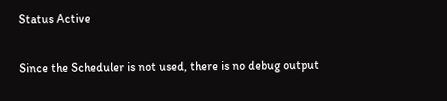Status Active

Since the Scheduler is not used, there is no debug output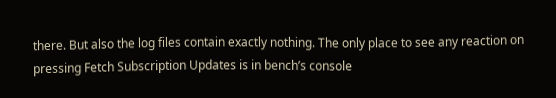there. But also the log files contain exactly nothing. The only place to see any reaction on pressing Fetch Subscription Updates is in bench’s console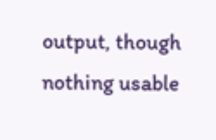output, though nothing usable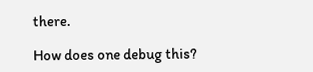there.

How does one debug this?